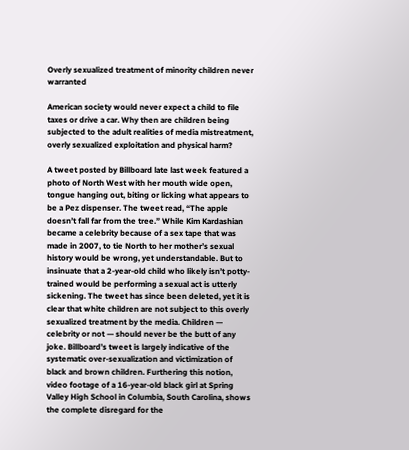Overly sexualized treatment of minority children never warranted

American society would never expect a child to file taxes or drive a car. Why then are children being subjected to the adult realities of media mistreatment, overly sexualized exploitation and physical harm?

A tweet posted by Billboard late last week featured a photo of North West with her mouth wide open, tongue hanging out, biting or licking what appears to be a Pez dispenser. The tweet read, “The apple doesn’t fall far from the tree.” While Kim Kardashian became a celebrity because of a sex tape that was made in 2007, to tie North to her mother’s sexual history would be wrong, yet understandable. But to insinuate that a 2-year-old child who likely isn’t potty-trained would be performing a sexual act is utterly sickening. The tweet has since been deleted, yet it is clear that white children are not subject to this overly sexualized treatment by the media. Children — celebrity or not — should never be the butt of any joke. Billboard’s tweet is largely indicative of the systematic over-sexualization and victimization of black and brown children. Furthering this notion, video footage of a 16-year-old black girl at Spring Valley High School in Columbia, South Carolina, shows the complete disregard for the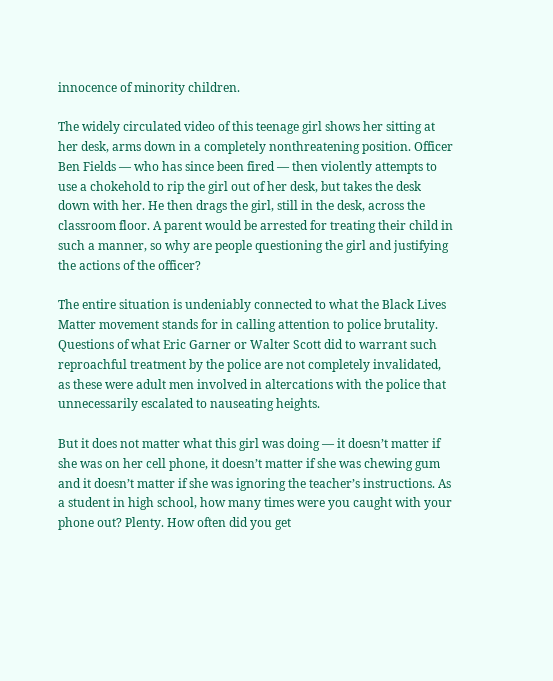innocence of minority children.

The widely circulated video of this teenage girl shows her sitting at her desk, arms down in a completely nonthreatening position. Officer Ben Fields — who has since been fired — then violently attempts to use a chokehold to rip the girl out of her desk, but takes the desk down with her. He then drags the girl, still in the desk, across the classroom floor. A parent would be arrested for treating their child in such a manner, so why are people questioning the girl and justifying the actions of the officer?

The entire situation is undeniably connected to what the Black Lives Matter movement stands for in calling attention to police brutality. Questions of what Eric Garner or Walter Scott did to warrant such reproachful treatment by the police are not completely invalidated, as these were adult men involved in altercations with the police that unnecessarily escalated to nauseating heights.

But it does not matter what this girl was doing — it doesn’t matter if she was on her cell phone, it doesn’t matter if she was chewing gum and it doesn’t matter if she was ignoring the teacher’s instructions. As a student in high school, how many times were you caught with your phone out? Plenty. How often did you get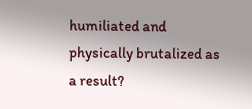humiliated and physically brutalized as a result?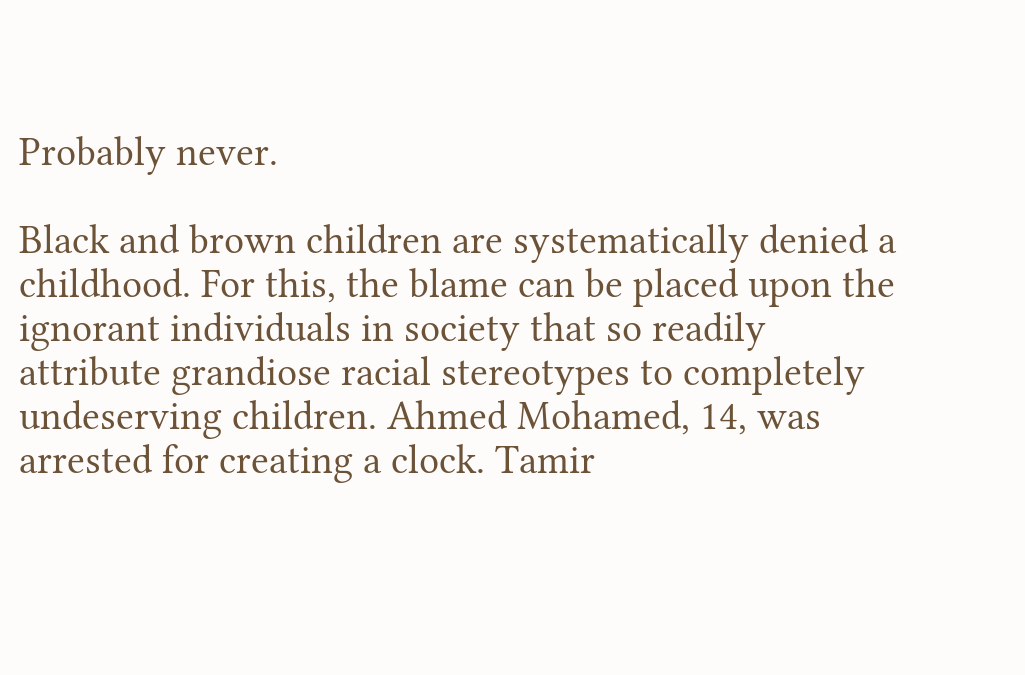Probably never.

Black and brown children are systematically denied a childhood. For this, the blame can be placed upon the ignorant individuals in society that so readily attribute grandiose racial stereotypes to completely undeserving children. Ahmed Mohamed, 14, was arrested for creating a clock. Tamir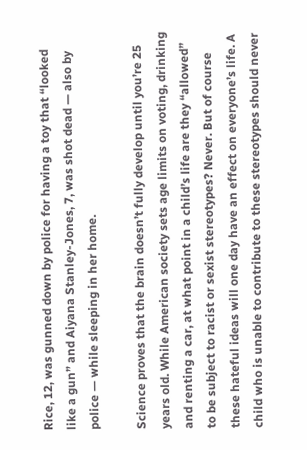Rice, 12, was gunned down by police for having a toy that “looked like a gun” and Aiyana Stanley-Jones, 7, was shot dead — also by police — while sleeping in her home.

Science proves that the brain doesn’t fully develop until you’re 25 years old. While American society sets age limits on voting, drinking and renting a car, at what point in a child’s life are they “allowed” to be subject to racist or sexist stereotypes? Never. But of course these hateful ideas will one day have an effect on everyone’s life. A child who is unable to contribute to these stereotypes should never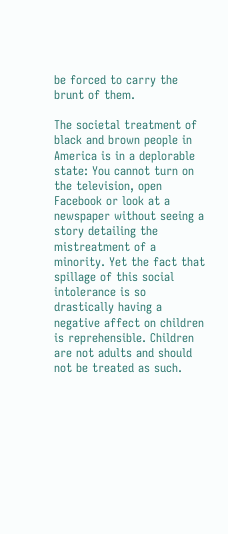be forced to carry the brunt of them.

The societal treatment of black and brown people in America is in a deplorable state: You cannot turn on the television, open Facebook or look at a newspaper without seeing a story detailing the mistreatment of a minority. Yet the fact that spillage of this social intolerance is so drastically having a negative affect on children is reprehensible. Children are not adults and should not be treated as such.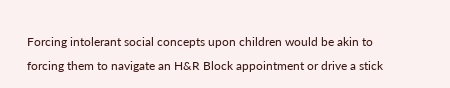Forcing intolerant social concepts upon children would be akin to forcing them to navigate an H&R Block appointment or drive a stick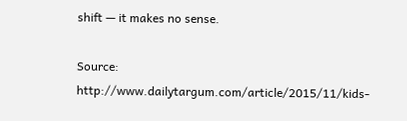shift — it makes no sense.

Source: http://www.dailytargum.com/article/2015/11/kids-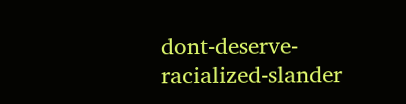dont-deserve-racialized-slander